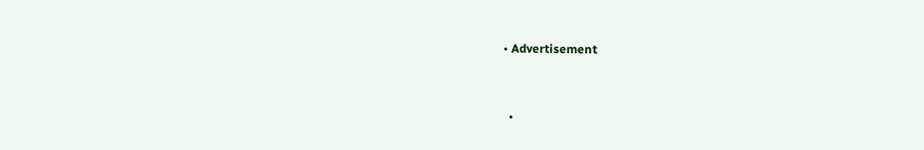• Advertisement


  •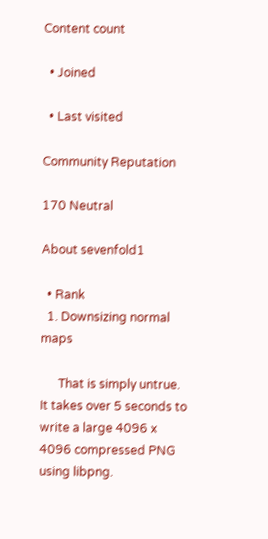Content count

  • Joined

  • Last visited

Community Reputation

170 Neutral

About sevenfold1

  • Rank
  1. Downsizing normal maps

      That is simply untrue.  It takes over 5 seconds to write a large 4096 x 4096 compressed PNG using libpng.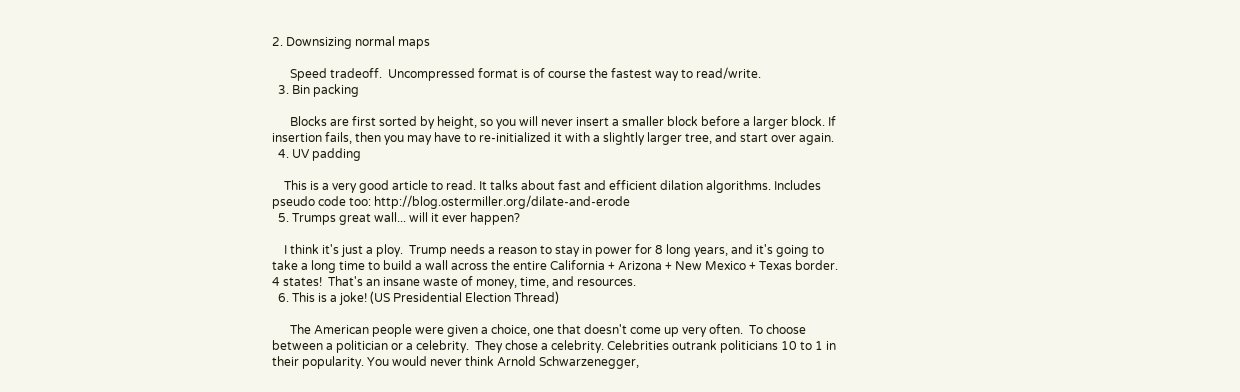2. Downsizing normal maps

      Speed tradeoff.  Uncompressed format is of course the fastest way to read/write.
  3. Bin packing

      Blocks are first sorted by height, so you will never insert a smaller block before a larger block. If insertion fails, then you may have to re-initialized it with a slightly larger tree, and start over again.
  4. UV padding

    This is a very good article to read. It talks about fast and efficient dilation algorithms. Includes pseudo code too: http://blog.ostermiller.org/dilate-and-erode
  5. Trumps great wall... will it ever happen?

    I think it's just a ploy.  Trump needs a reason to stay in power for 8 long years, and it's going to take a long time to build a wall across the entire California + Arizona + New Mexico + Texas border.  4 states!  That's an insane waste of money, time, and resources.
  6. This is a joke! (US Presidential Election Thread)

      The American people were given a choice, one that doesn't come up very often.  To choose between a politician or a celebrity.  They chose a celebrity. Celebrities outrank politicians 10 to 1 in their popularity. You would never think Arnold Schwarzenegger,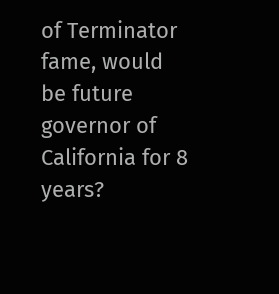of Terminator fame, would be future governor of California for 8 years?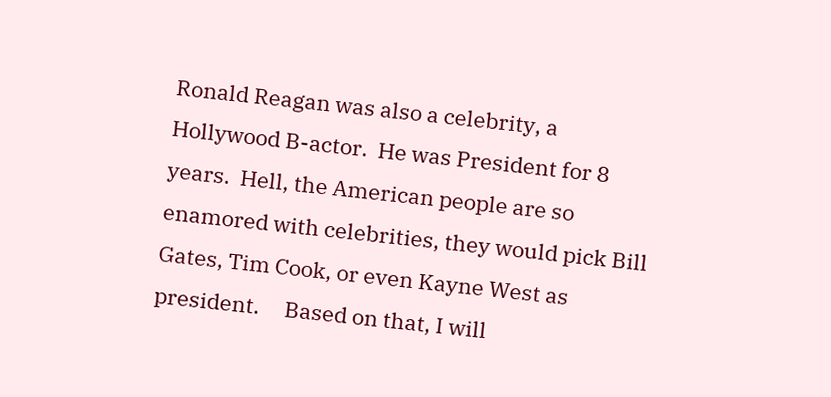Ronald Reagan was also a celebrity, a Hollywood B-actor.  He was President for 8 years.  Hell, the American people are so enamored with celebrities, they would pick Bill Gates, Tim Cook, or even Kayne West as president.     Based on that, I will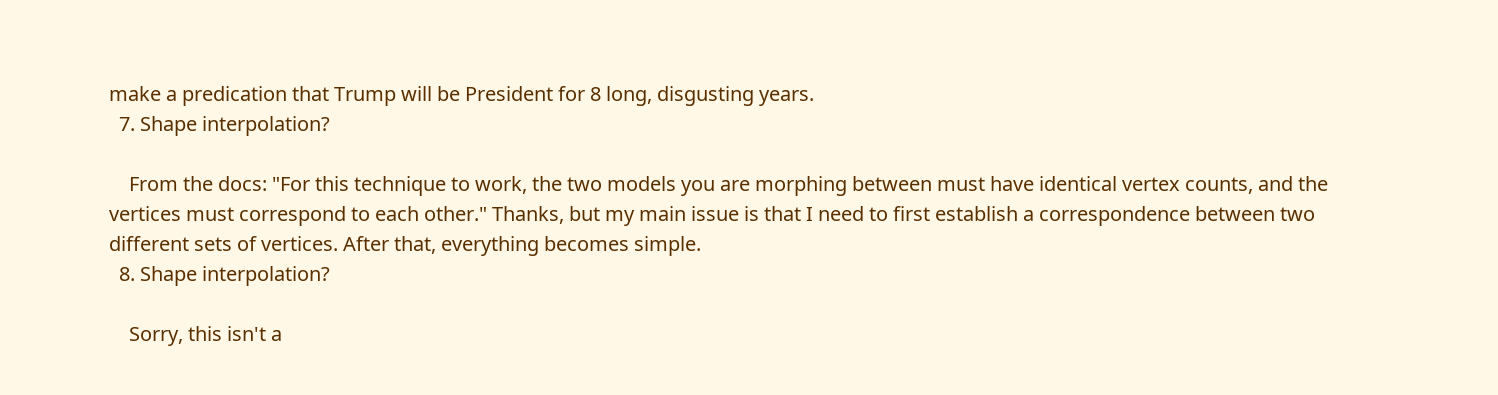make a predication that Trump will be President for 8 long, disgusting years.
  7. Shape interpolation?

    From the docs: "For this technique to work, the two models you are morphing between must have identical vertex counts, and the vertices must correspond to each other." Thanks, but my main issue is that I need to first establish a correspondence between two different sets of vertices. After that, everything becomes simple.
  8. Shape interpolation?

    Sorry, this isn't a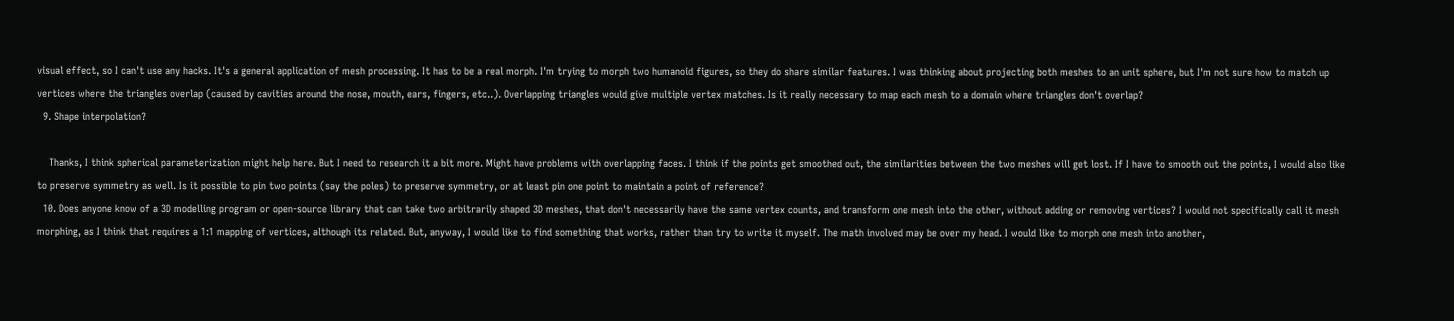visual effect, so I can't use any hacks. It's a general application of mesh processing. It has to be a real morph. I'm trying to morph two humanoid figures, so they do share similar features. I was thinking about projecting both meshes to an unit sphere, but I'm not sure how to match up vertices where the triangles overlap (caused by cavities around the nose, mouth, ears, fingers, etc..). Overlapping triangles would give multiple vertex matches. Is it really necessary to map each mesh to a domain where triangles don't overlap?
  9. Shape interpolation?

    Thanks, I think spherical parameterization might help here. But I need to research it a bit more. Might have problems with overlapping faces. I think if the points get smoothed out, the similarities between the two meshes will get lost. If I have to smooth out the points, I would also like to preserve symmetry as well. Is it possible to pin two points (say the poles) to preserve symmetry, or at least pin one point to maintain a point of reference?
  10. Does anyone know of a 3D modelling program or open-source library that can take two arbitrarily shaped 3D meshes, that don't necessarily have the same vertex counts, and transform one mesh into the other, without adding or removing vertices? I would not specifically call it mesh morphing, as I think that requires a 1:1 mapping of vertices, although its related. But, anyway, I would like to find something that works, rather than try to write it myself. The math involved may be over my head. I would like to morph one mesh into another,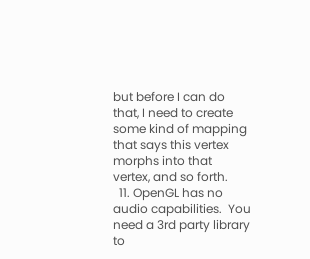but before I can do that, I need to create some kind of mapping that says this vertex morphs into that vertex, and so forth.
  11. OpenGL has no audio capabilities.  You need a 3rd party library to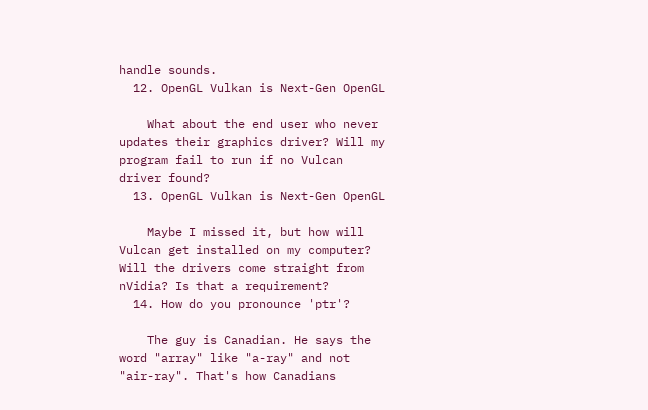handle sounds.
  12. OpenGL Vulkan is Next-Gen OpenGL

    What about the end user who never updates their graphics driver? Will my program fail to run if no Vulcan driver found?
  13. OpenGL Vulkan is Next-Gen OpenGL

    Maybe I missed it, but how will Vulcan get installed on my computer? Will the drivers come straight from nVidia? Is that a requirement?
  14. How do you pronounce 'ptr'?

    The guy is Canadian. He says the word "array" like "a-ray" and not "air-ray". That's how Canadians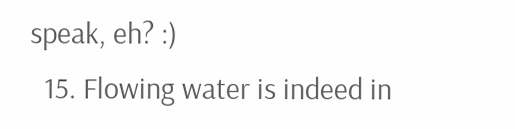speak, eh? :)
  15. Flowing water is indeed in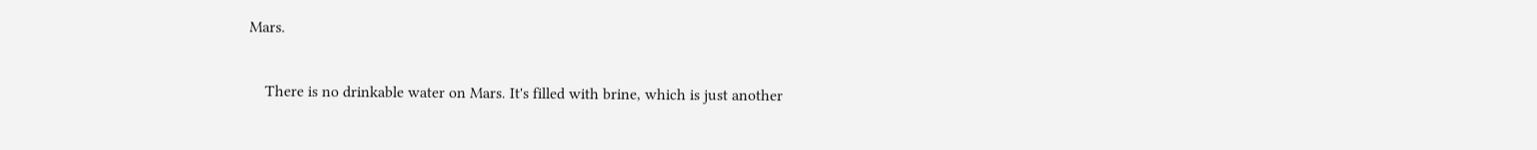Mars.

    There is no drinkable water on Mars. It's filled with brine, which is just another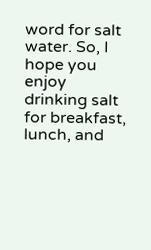word for salt water. So, I hope you enjoy drinking salt for breakfast, lunch, and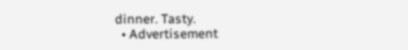dinner. Tasty.
  • Advertisement